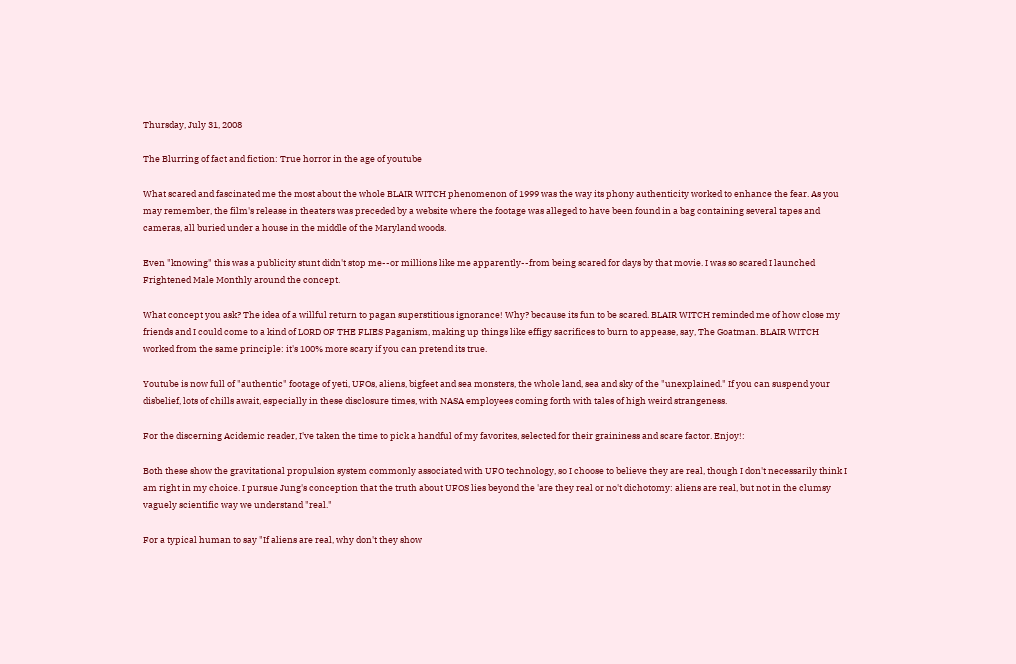Thursday, July 31, 2008

The Blurring of fact and fiction: True horror in the age of youtube

What scared and fascinated me the most about the whole BLAIR WITCH phenomenon of 1999 was the way its phony authenticity worked to enhance the fear. As you may remember, the film's release in theaters was preceded by a website where the footage was alleged to have been found in a bag containing several tapes and cameras, all buried under a house in the middle of the Maryland woods.

Even "knowing" this was a publicity stunt didn't stop me--or millions like me apparently--from being scared for days by that movie. I was so scared I launched Frightened Male Monthly around the concept.

What concept you ask? The idea of a willful return to pagan superstitious ignorance! Why? because its fun to be scared. BLAIR WITCH reminded me of how close my friends and I could come to a kind of LORD OF THE FLIES Paganism, making up things like effigy sacrifices to burn to appease, say, The Goatman. BLAIR WITCH worked from the same principle: it's 100% more scary if you can pretend its true.

Youtube is now full of "authentic" footage of yeti, UFOs, aliens, bigfeet and sea monsters, the whole land, sea and sky of the "unexplained." If you can suspend your disbelief, lots of chills await, especially in these disclosure times, with NASA employees coming forth with tales of high weird strangeness.

For the discerning Acidemic reader, I've taken the time to pick a handful of my favorites, selected for their graininess and scare factor. Enjoy!:

Both these show the gravitational propulsion system commonly associated with UFO technology, so I choose to believe they are real, though I don't necessarily think I am right in my choice. I pursue Jung's conception that the truth about UFOS lies beyond the 'are they real or no't dichotomy: aliens are real, but not in the clumsy vaguely scientific way we understand "real."

For a typical human to say "If aliens are real, why don't they show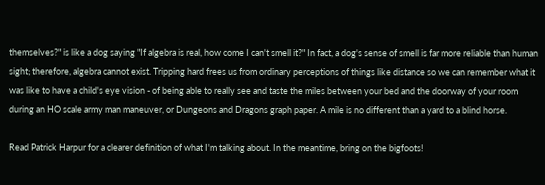themselves?" is like a dog saying "If algebra is real, how come I can't smell it?" In fact, a dog's sense of smell is far more reliable than human sight; therefore, algebra cannot exist. Tripping hard frees us from ordinary perceptions of things like distance so we can remember what it was like to have a child's eye vision - of being able to really see and taste the miles between your bed and the doorway of your room during an HO scale army man maneuver, or Dungeons and Dragons graph paper. A mile is no different than a yard to a blind horse.

Read Patrick Harpur for a clearer definition of what I'm talking about. In the meantime, bring on the bigfoots!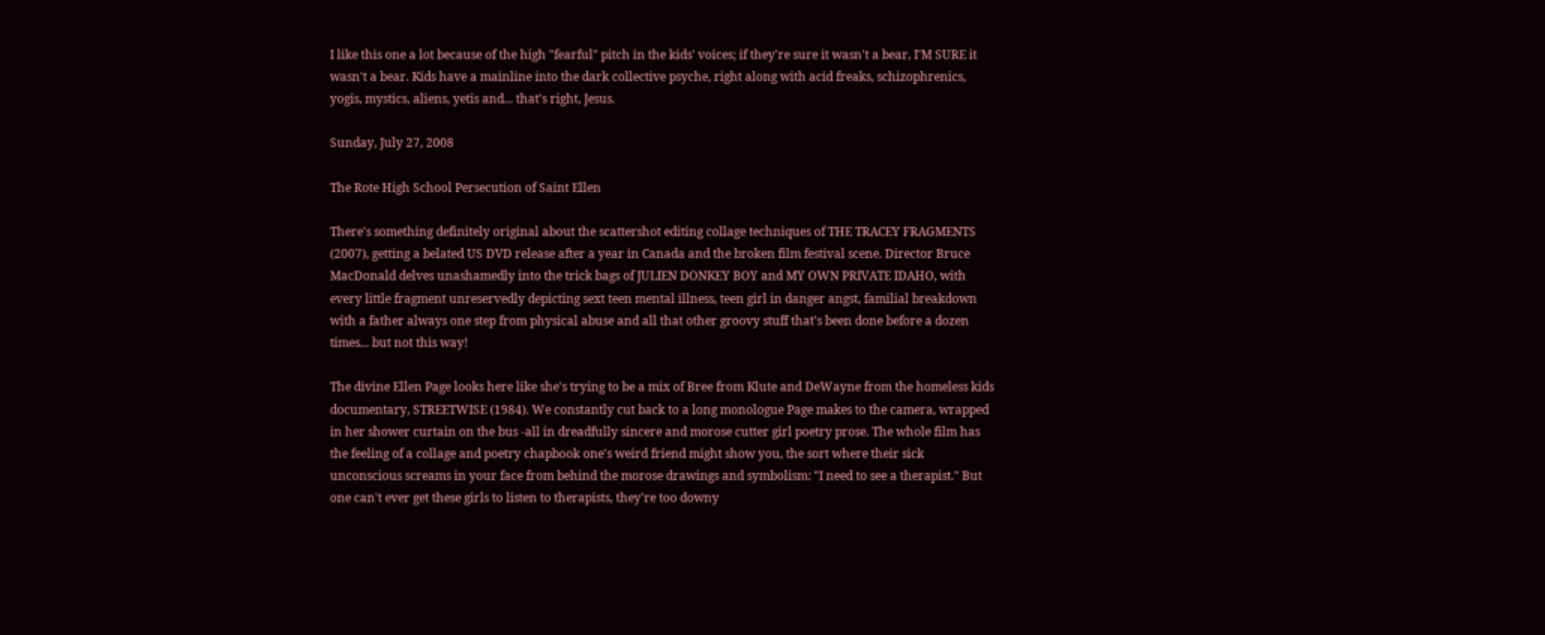I like this one a lot because of the high "fearful" pitch in the kids' voices; if they're sure it wasn't a bear, I'M SURE it wasn't a bear. Kids have a mainline into the dark collective psyche, right along with acid freaks, schizophrenics, yogis, mystics, aliens, yetis and... that's right, Jesus.

Sunday, July 27, 2008

The Rote High School Persecution of Saint Ellen

There's something definitely original about the scattershot editing collage techniques of THE TRACEY FRAGMENTS (2007), getting a belated US DVD release after a year in Canada and the broken film festival scene. Director Bruce MacDonald delves unashamedly into the trick bags of JULIEN DONKEY BOY and MY OWN PRIVATE IDAHO, with every little fragment unreservedly depicting sext teen mental illness, teen girl in danger angst, familial breakdown with a father always one step from physical abuse and all that other groovy stuff that's been done before a dozen times... but not this way!

The divine Ellen Page looks here like she's trying to be a mix of Bree from Klute and DeWayne from the homeless kids documentary, STREETWISE (1984). We constantly cut back to a long monologue Page makes to the camera, wrapped in her shower curtain on the bus -all in dreadfully sincere and morose cutter girl poetry prose. The whole film has the feeling of a collage and poetry chapbook one's weird friend might show you, the sort where their sick unconscious screams in your face from behind the morose drawings and symbolism: "I need to see a therapist." But one can't ever get these girls to listen to therapists, they're too downy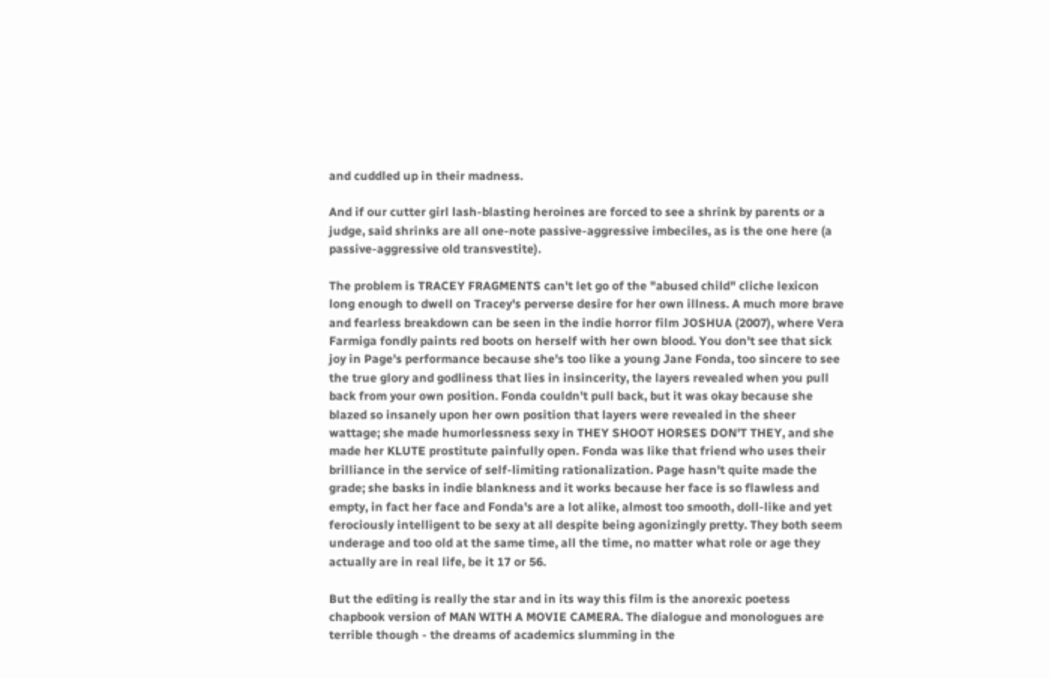and cuddled up in their madness.

And if our cutter girl lash-blasting heroines are forced to see a shrink by parents or a judge, said shrinks are all one-note passive-aggressive imbeciles, as is the one here (a passive-aggressive old transvestite).

The problem is TRACEY FRAGMENTS can't let go of the "abused child" cliche lexicon long enough to dwell on Tracey's perverse desire for her own illness. A much more brave and fearless breakdown can be seen in the indie horror film JOSHUA (2007), where Vera Farmiga fondly paints red boots on herself with her own blood. You don't see that sick joy in Page's performance because she's too like a young Jane Fonda, too sincere to see the true glory and godliness that lies in insincerity, the layers revealed when you pull back from your own position. Fonda couldn't pull back, but it was okay because she blazed so insanely upon her own position that layers were revealed in the sheer wattage; she made humorlessness sexy in THEY SHOOT HORSES DON'T THEY, and she made her KLUTE prostitute painfully open. Fonda was like that friend who uses their brilliance in the service of self-limiting rationalization. Page hasn't quite made the grade; she basks in indie blankness and it works because her face is so flawless and empty, in fact her face and Fonda's are a lot alike, almost too smooth, doll-like and yet ferociously intelligent to be sexy at all despite being agonizingly pretty. They both seem underage and too old at the same time, all the time, no matter what role or age they actually are in real life, be it 17 or 56.

But the editing is really the star and in its way this film is the anorexic poetess chapbook version of MAN WITH A MOVIE CAMERA. The dialogue and monologues are terrible though - the dreams of academics slumming in the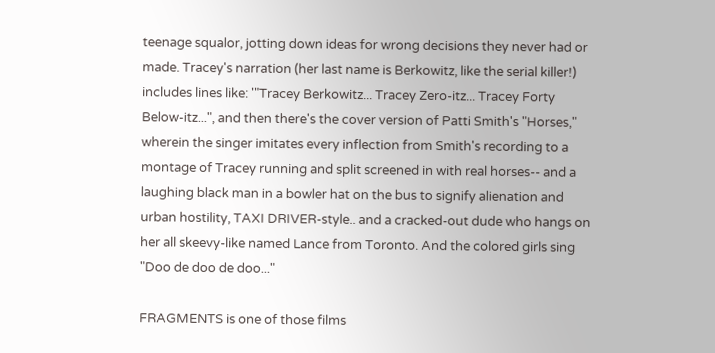teenage squalor, jotting down ideas for wrong decisions they never had or made. Tracey's narration (her last name is Berkowitz, like the serial killer!) includes lines like: '"Tracey Berkowitz... Tracey Zero-itz... Tracey Forty Below-itz...", and then there's the cover version of Patti Smith's "Horses," wherein the singer imitates every inflection from Smith's recording to a montage of Tracey running and split screened in with real horses-- and a laughing black man in a bowler hat on the bus to signify alienation and urban hostility, TAXI DRIVER-style.. and a cracked-out dude who hangs on her all skeevy-like named Lance from Toronto. And the colored girls sing "Doo de doo de doo..."

FRAGMENTS is one of those films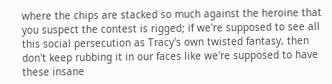where the chips are stacked so much against the heroine that you suspect the contest is rigged; if we're supposed to see all this social persecution as Tracy's own twisted fantasy, then don't keep rubbing it in our faces like we're supposed to have these insane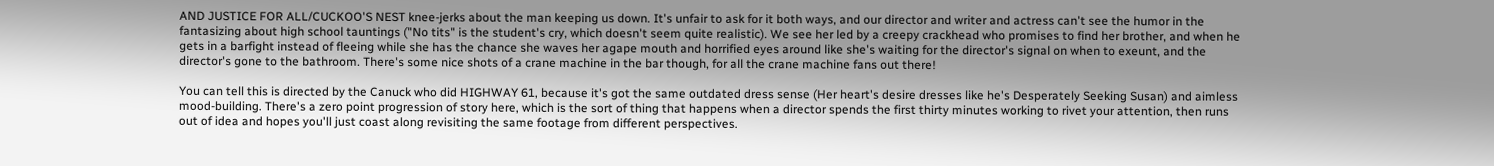AND JUSTICE FOR ALL/CUCKOO'S NEST knee-jerks about the man keeping us down. It's unfair to ask for it both ways, and our director and writer and actress can't see the humor in the fantasizing about high school tauntings ("No tits" is the student's cry, which doesn't seem quite realistic). We see her led by a creepy crackhead who promises to find her brother, and when he gets in a barfight instead of fleeing while she has the chance she waves her agape mouth and horrified eyes around like she's waiting for the director's signal on when to exeunt, and the director's gone to the bathroom. There's some nice shots of a crane machine in the bar though, for all the crane machine fans out there!

You can tell this is directed by the Canuck who did HIGHWAY 61, because it's got the same outdated dress sense (Her heart's desire dresses like he's Desperately Seeking Susan) and aimless mood-building. There's a zero point progression of story here, which is the sort of thing that happens when a director spends the first thirty minutes working to rivet your attention, then runs out of idea and hopes you'll just coast along revisiting the same footage from different perspectives.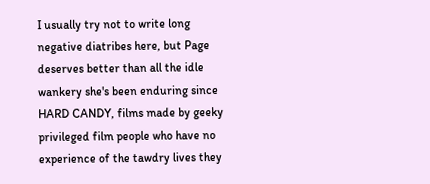I usually try not to write long negative diatribes here, but Page deserves better than all the idle wankery she's been enduring since HARD CANDY, films made by geeky privileged film people who have no experience of the tawdry lives they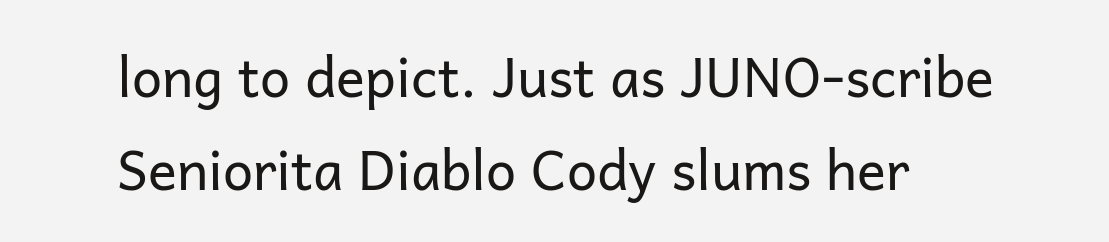long to depict. Just as JUNO-scribe Seniorita Diablo Cody slums her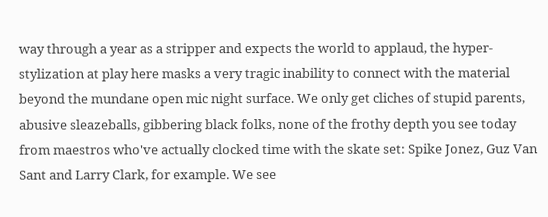way through a year as a stripper and expects the world to applaud, the hyper-stylization at play here masks a very tragic inability to connect with the material beyond the mundane open mic night surface. We only get cliches of stupid parents, abusive sleazeballs, gibbering black folks, none of the frothy depth you see today from maestros who've actually clocked time with the skate set: Spike Jonez, Guz Van Sant and Larry Clark, for example. We see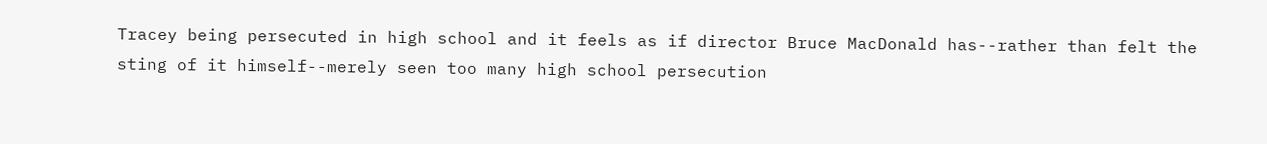Tracey being persecuted in high school and it feels as if director Bruce MacDonald has--rather than felt the sting of it himself--merely seen too many high school persecution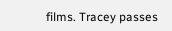films. Tracey passes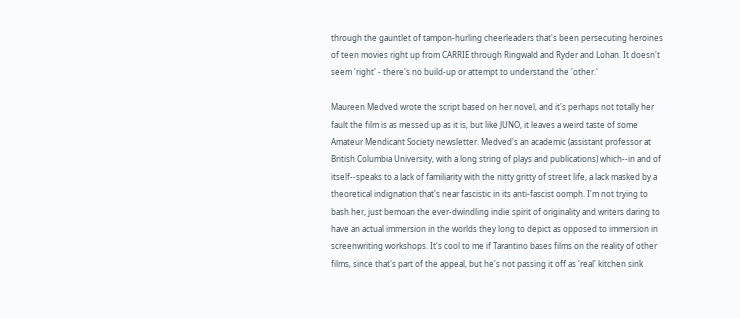through the gauntlet of tampon-hurling cheerleaders that's been persecuting heroines of teen movies right up from CARRIE through Ringwald and Ryder and Lohan. It doesn't seem 'right' - there's no build-up or attempt to understand the 'other.'

Maureen Medved wrote the script based on her novel, and it's perhaps not totally her fault the film is as messed up as it is, but like JUNO, it leaves a weird taste of some Amateur Mendicant Society newsletter. Medved's an academic (assistant professor at British Columbia University, with a long string of plays and publications) which--in and of itself--speaks to a lack of familiarity with the nitty gritty of street life, a lack masked by a theoretical indignation that's near fascistic in its anti-fascist oomph. I'm not trying to bash her, just bemoan the ever-dwindling indie spirit of originality and writers daring to have an actual immersion in the worlds they long to depict as opposed to immersion in screenwriting workshops. It's cool to me if Tarantino bases films on the reality of other films, since that's part of the appeal, but he's not passing it off as 'real' kitchen sink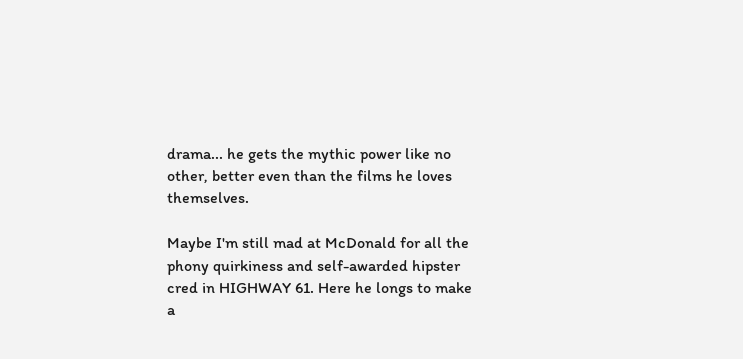drama... he gets the mythic power like no other, better even than the films he loves themselves.

Maybe I'm still mad at McDonald for all the phony quirkiness and self-awarded hipster cred in HIGHWAY 61. Here he longs to make a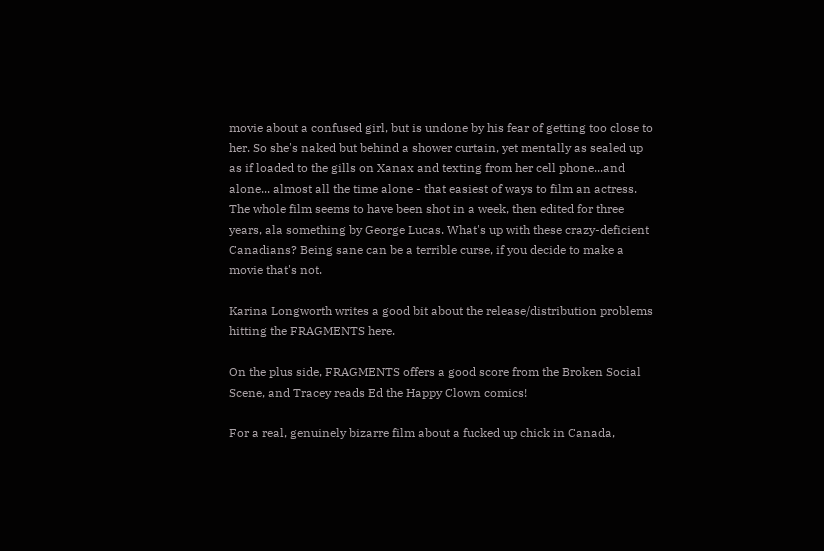movie about a confused girl, but is undone by his fear of getting too close to her. So she's naked but behind a shower curtain, yet mentally as sealed up as if loaded to the gills on Xanax and texting from her cell phone...and alone... almost all the time alone - that easiest of ways to film an actress. The whole film seems to have been shot in a week, then edited for three years, ala something by George Lucas. What's up with these crazy-deficient Canadians? Being sane can be a terrible curse, if you decide to make a movie that's not.

Karina Longworth writes a good bit about the release/distribution problems hitting the FRAGMENTS here.

On the plus side, FRAGMENTS offers a good score from the Broken Social Scene, and Tracey reads Ed the Happy Clown comics!

For a real, genuinely bizarre film about a fucked up chick in Canada,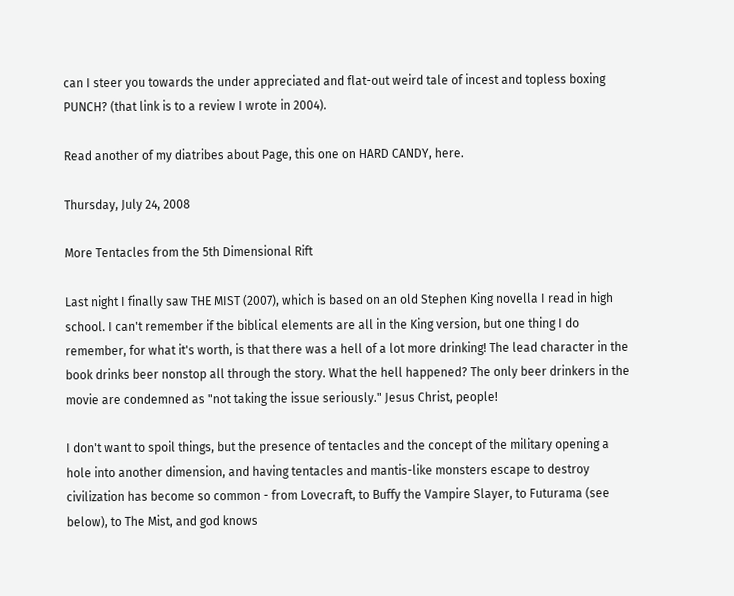can I steer you towards the under appreciated and flat-out weird tale of incest and topless boxing PUNCH? (that link is to a review I wrote in 2004).

Read another of my diatribes about Page, this one on HARD CANDY, here.

Thursday, July 24, 2008

More Tentacles from the 5th Dimensional Rift

Last night I finally saw THE MIST (2007), which is based on an old Stephen King novella I read in high school. I can't remember if the biblical elements are all in the King version, but one thing I do remember, for what it's worth, is that there was a hell of a lot more drinking! The lead character in the book drinks beer nonstop all through the story. What the hell happened? The only beer drinkers in the movie are condemned as "not taking the issue seriously." Jesus Christ, people!

I don't want to spoil things, but the presence of tentacles and the concept of the military opening a hole into another dimension, and having tentacles and mantis-like monsters escape to destroy civilization has become so common - from Lovecraft, to Buffy the Vampire Slayer, to Futurama (see below), to The Mist, and god knows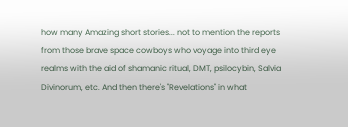how many Amazing short stories... not to mention the reports from those brave space cowboys who voyage into third eye realms with the aid of shamanic ritual, DMT, psilocybin, Salvia Divinorum, etc. And then there's "Revelations" in what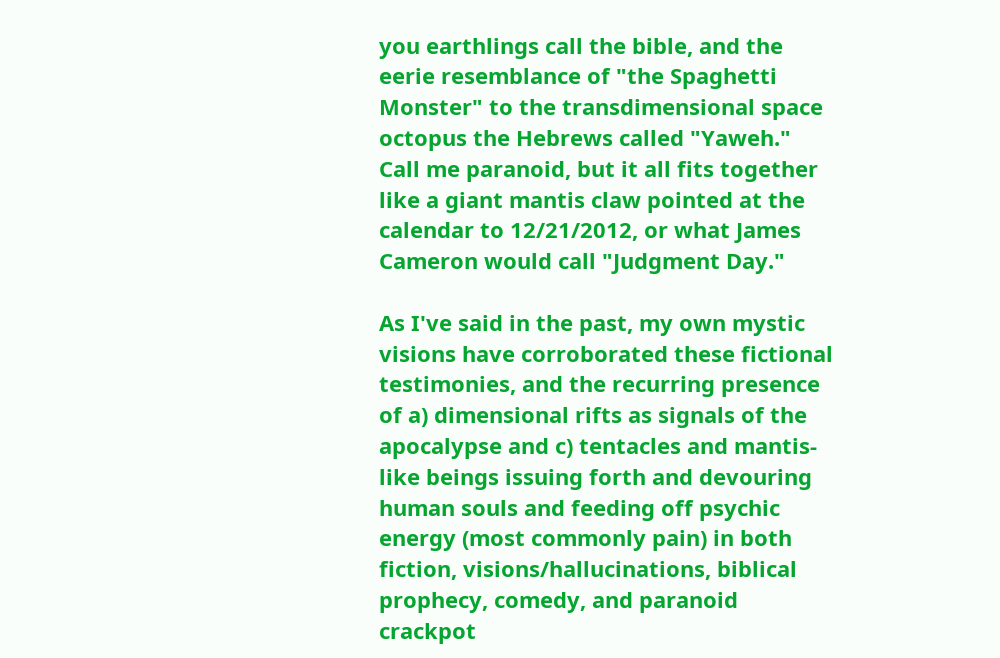you earthlings call the bible, and the eerie resemblance of "the Spaghetti Monster" to the transdimensional space octopus the Hebrews called "Yaweh." Call me paranoid, but it all fits together like a giant mantis claw pointed at the calendar to 12/21/2012, or what James Cameron would call "Judgment Day."

As I've said in the past, my own mystic visions have corroborated these fictional testimonies, and the recurring presence of a) dimensional rifts as signals of the apocalypse and c) tentacles and mantis-like beings issuing forth and devouring human souls and feeding off psychic energy (most commonly pain) in both fiction, visions/hallucinations, biblical prophecy, comedy, and paranoid crackpot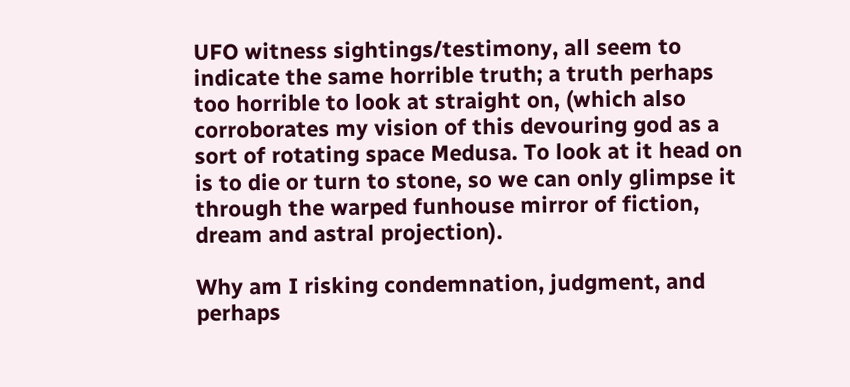UFO witness sightings/testimony, all seem to indicate the same horrible truth; a truth perhaps too horrible to look at straight on, (which also corroborates my vision of this devouring god as a sort of rotating space Medusa. To look at it head on is to die or turn to stone, so we can only glimpse it through the warped funhouse mirror of fiction, dream and astral projection).

Why am I risking condemnation, judgment, and perhaps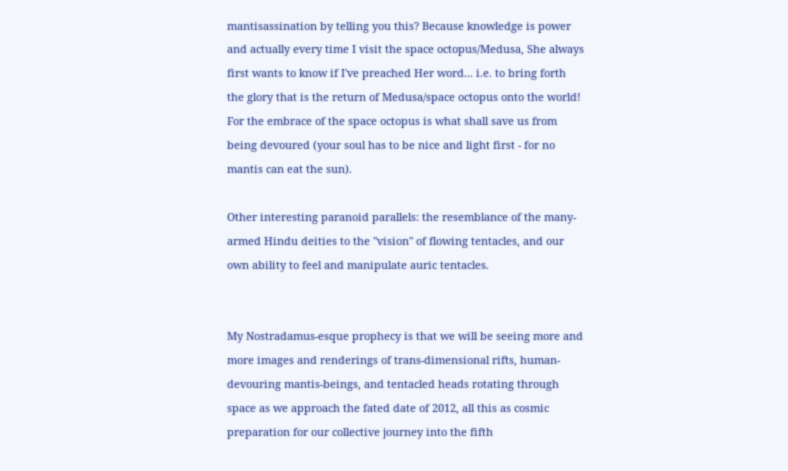mantisassination by telling you this? Because knowledge is power and actually every time I visit the space octopus/Medusa, She always first wants to know if I've preached Her word... i.e. to bring forth the glory that is the return of Medusa/space octopus onto the world! For the embrace of the space octopus is what shall save us from being devoured (your soul has to be nice and light first - for no mantis can eat the sun).

Other interesting paranoid parallels: the resemblance of the many-armed Hindu deities to the "vision" of flowing tentacles, and our own ability to feel and manipulate auric tentacles.


My Nostradamus-esque prophecy is that we will be seeing more and more images and renderings of trans-dimensional rifts, human-devouring mantis-beings, and tentacled heads rotating through space as we approach the fated date of 2012, all this as cosmic preparation for our collective journey into the fifth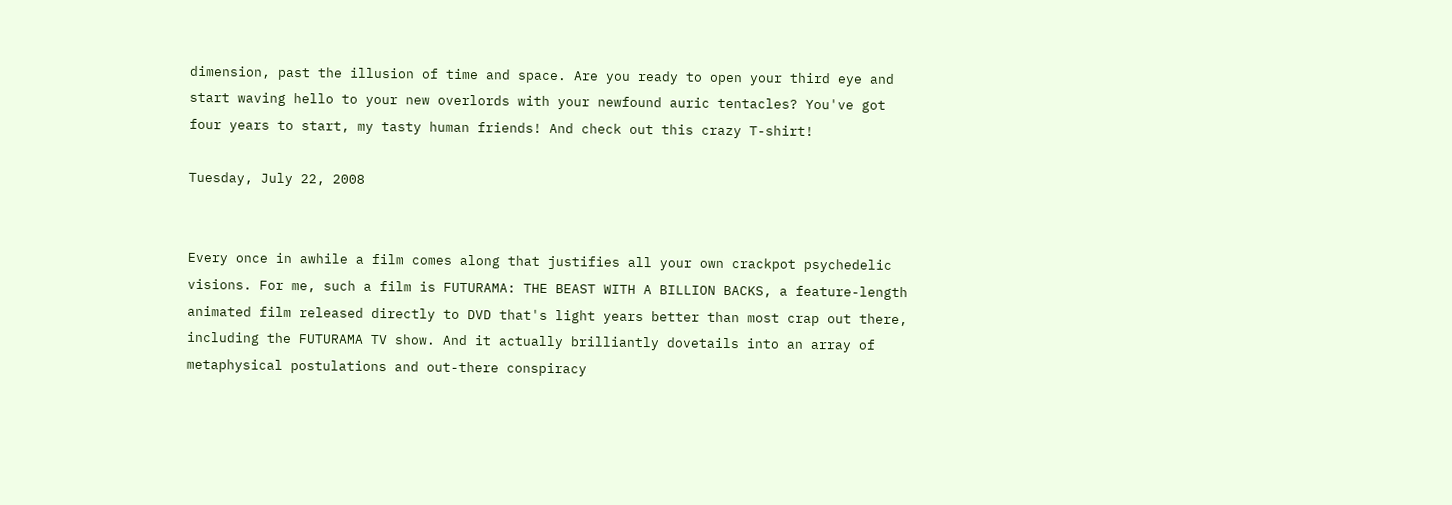dimension, past the illusion of time and space. Are you ready to open your third eye and start waving hello to your new overlords with your newfound auric tentacles? You've got four years to start, my tasty human friends! And check out this crazy T-shirt!

Tuesday, July 22, 2008


Every once in awhile a film comes along that justifies all your own crackpot psychedelic visions. For me, such a film is FUTURAMA: THE BEAST WITH A BILLION BACKS, a feature-length animated film released directly to DVD that's light years better than most crap out there, including the FUTURAMA TV show. And it actually brilliantly dovetails into an array of metaphysical postulations and out-there conspiracy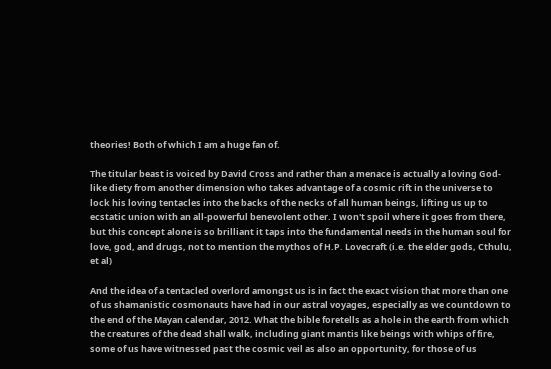theories! Both of which I am a huge fan of.

The titular beast is voiced by David Cross and rather than a menace is actually a loving God-like diety from another dimension who takes advantage of a cosmic rift in the universe to lock his loving tentacles into the backs of the necks of all human beings, lifting us up to ecstatic union with an all-powerful benevolent other. I won't spoil where it goes from there, but this concept alone is so brilliant it taps into the fundamental needs in the human soul for love, god, and drugs, not to mention the mythos of H.P. Lovecraft (i.e. the elder gods, Cthulu, et al)

And the idea of a tentacled overlord amongst us is in fact the exact vision that more than one of us shamanistic cosmonauts have had in our astral voyages, especially as we countdown to the end of the Mayan calendar, 2012. What the bible foretells as a hole in the earth from which the creatures of the dead shall walk, including giant mantis like beings with whips of fire, some of us have witnessed past the cosmic veil as also an opportunity, for those of us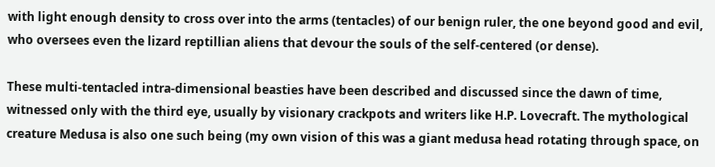with light enough density to cross over into the arms (tentacles) of our benign ruler, the one beyond good and evil, who oversees even the lizard reptillian aliens that devour the souls of the self-centered (or dense).

These multi-tentacled intra-dimensional beasties have been described and discussed since the dawn of time, witnessed only with the third eye, usually by visionary crackpots and writers like H.P. Lovecraft. The mythological creature Medusa is also one such being (my own vision of this was a giant medusa head rotating through space, on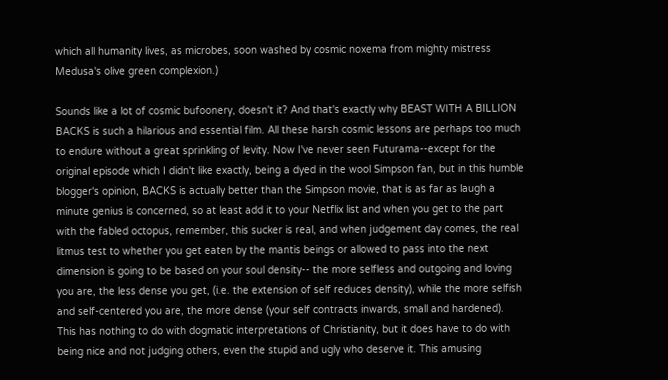which all humanity lives, as microbes, soon washed by cosmic noxema from mighty mistress Medusa's olive green complexion.)

Sounds like a lot of cosmic bufoonery, doesn't it? And that's exactly why BEAST WITH A BILLION BACKS is such a hilarious and essential film. All these harsh cosmic lessons are perhaps too much to endure without a great sprinkling of levity. Now I've never seen Futurama--except for the original episode which I didn't like exactly, being a dyed in the wool Simpson fan, but in this humble blogger's opinion, BACKS is actually better than the Simpson movie, that is as far as laugh a minute genius is concerned, so at least add it to your Netflix list and when you get to the part with the fabled octopus, remember, this sucker is real, and when judgement day comes, the real litmus test to whether you get eaten by the mantis beings or allowed to pass into the next dimension is going to be based on your soul density-- the more selfless and outgoing and loving you are, the less dense you get, (i.e. the extension of self reduces density), while the more selfish and self-centered you are, the more dense (your self contracts inwards, small and hardened). This has nothing to do with dogmatic interpretations of Christianity, but it does have to do with being nice and not judging others, even the stupid and ugly who deserve it. This amusing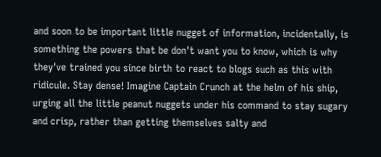and soon to be important little nugget of information, incidentally, is something the powers that be don't want you to know, which is why they've trained you since birth to react to blogs such as this with ridicule. Stay dense! Imagine Captain Crunch at the helm of his ship, urging all the little peanut nuggets under his command to stay sugary and crisp, rather than getting themselves salty and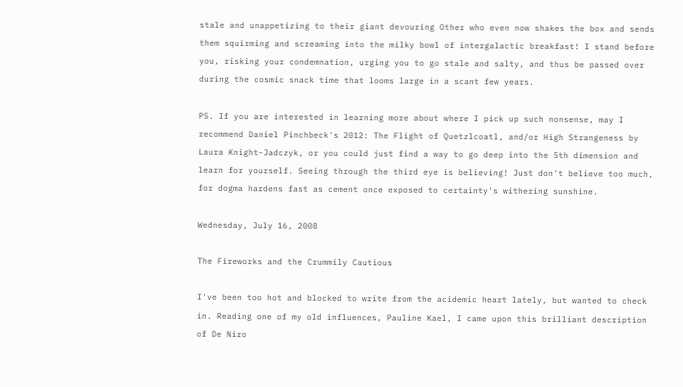stale and unappetizing to their giant devouring Other who even now shakes the box and sends them squirming and screaming into the milky bowl of intergalactic breakfast! I stand before you, risking your condemnation, urging you to go stale and salty, and thus be passed over during the cosmic snack time that looms large in a scant few years.

PS. If you are interested in learning more about where I pick up such nonsense, may I recommend Daniel Pinchbeck's 2012: The Flight of Quetzlcoatl, and/or High Strangeness by Laura Knight-Jadczyk, or you could just find a way to go deep into the 5th dimension and learn for yourself. Seeing through the third eye is believing! Just don't believe too much, for dogma hardens fast as cement once exposed to certainty's withering sunshine.

Wednesday, July 16, 2008

The Fireworks and the Crummily Cautious

I've been too hot and blocked to write from the acidemic heart lately, but wanted to check in. Reading one of my old influences, Pauline Kael, I came upon this brilliant description of De Niro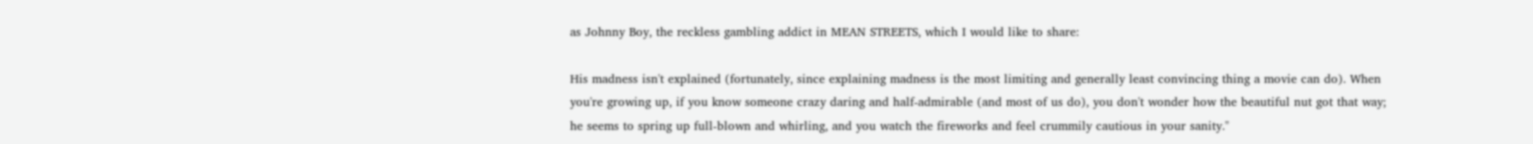as Johnny Boy, the reckless gambling addict in MEAN STREETS, which I would like to share:

His madness isn't explained (fortunately, since explaining madness is the most limiting and generally least convincing thing a movie can do). When you're growing up, if you know someone crazy daring and half-admirable (and most of us do), you don't wonder how the beautiful nut got that way; he seems to spring up full-blown and whirling, and you watch the fireworks and feel crummily cautious in your sanity."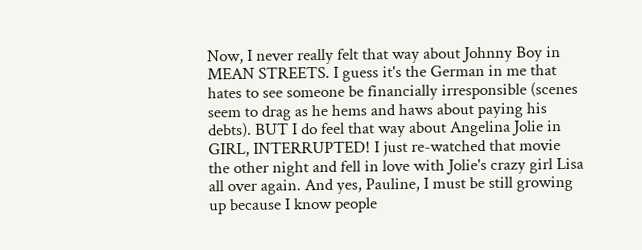Now, I never really felt that way about Johnny Boy in MEAN STREETS. I guess it's the German in me that hates to see someone be financially irresponsible (scenes seem to drag as he hems and haws about paying his debts). BUT I do feel that way about Angelina Jolie in GIRL, INTERRUPTED! I just re-watched that movie the other night and fell in love with Jolie's crazy girl Lisa all over again. And yes, Pauline, I must be still growing up because I know people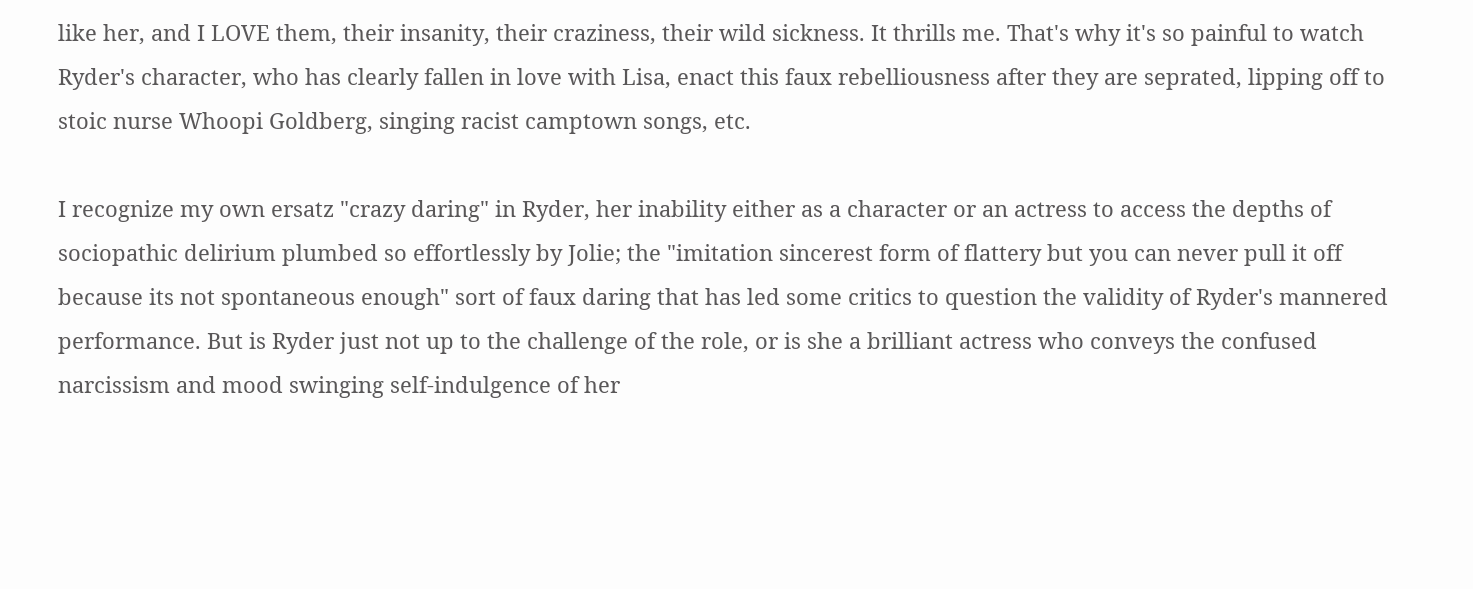like her, and I LOVE them, their insanity, their craziness, their wild sickness. It thrills me. That's why it's so painful to watch Ryder's character, who has clearly fallen in love with Lisa, enact this faux rebelliousness after they are seprated, lipping off to stoic nurse Whoopi Goldberg, singing racist camptown songs, etc.

I recognize my own ersatz "crazy daring" in Ryder, her inability either as a character or an actress to access the depths of sociopathic delirium plumbed so effortlessly by Jolie; the "imitation sincerest form of flattery but you can never pull it off because its not spontaneous enough" sort of faux daring that has led some critics to question the validity of Ryder's mannered performance. But is Ryder just not up to the challenge of the role, or is she a brilliant actress who conveys the confused narcissism and mood swinging self-indulgence of her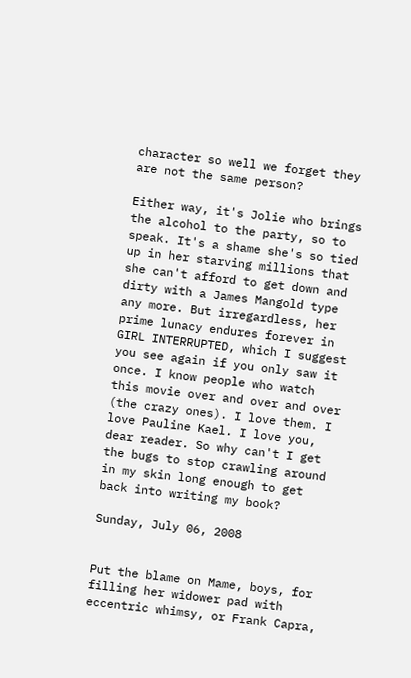character so well we forget they are not the same person?

Either way, it's Jolie who brings the alcohol to the party, so to speak. It's a shame she's so tied up in her starving millions that she can't afford to get down and dirty with a James Mangold type any more. But irregardless, her prime lunacy endures forever in GIRL INTERRUPTED, which I suggest you see again if you only saw it once. I know people who watch this movie over and over and over (the crazy ones). I love them. I love Pauline Kael. I love you, dear reader. So why can't I get the bugs to stop crawling around in my skin long enough to get back into writing my book?

Sunday, July 06, 2008


Put the blame on Mame, boys, for filling her widower pad with eccentric whimsy, or Frank Capra,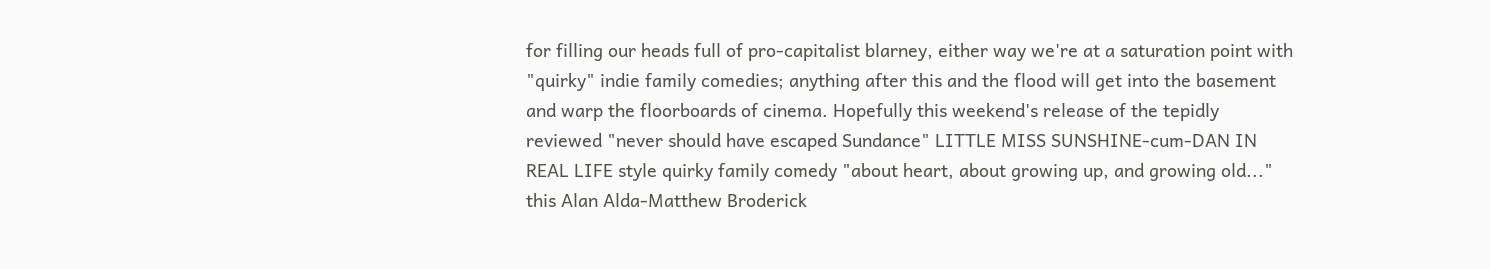for filling our heads full of pro-capitalist blarney, either way we're at a saturation point with "quirky" indie family comedies; anything after this and the flood will get into the basement and warp the floorboards of cinema. Hopefully this weekend's release of the tepidly reviewed "never should have escaped Sundance" LITTLE MISS SUNSHINE-cum-DAN IN REAL LIFE style quirky family comedy "about heart, about growing up, and growing old..." this Alan Alda-Matthew Broderick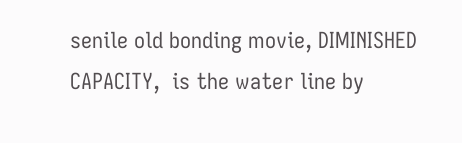senile old bonding movie, DIMINISHED CAPACITY,  is the water line by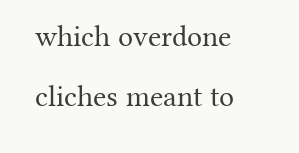which overdone cliches meant to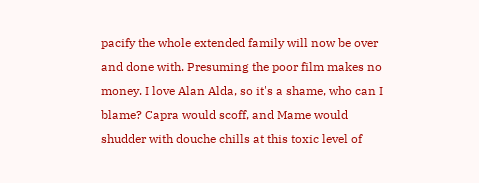pacify the whole extended family will now be over and done with. Presuming the poor film makes no money. I love Alan Alda, so it's a shame, who can I blame? Capra would scoff, and Mame would shudder with douche chills at this toxic level of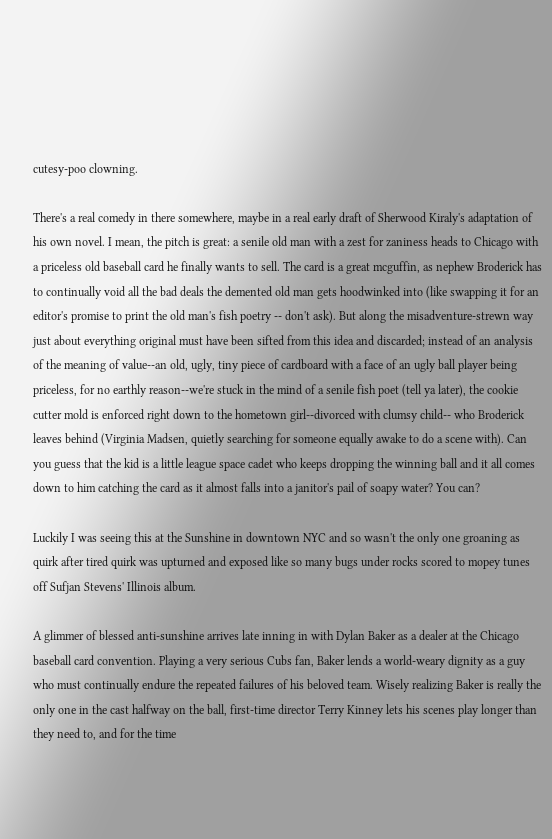cutesy-poo clowning.

There's a real comedy in there somewhere, maybe in a real early draft of Sherwood Kiraly's adaptation of his own novel. I mean, the pitch is great: a senile old man with a zest for zaniness heads to Chicago with a priceless old baseball card he finally wants to sell. The card is a great mcguffin, as nephew Broderick has to continually void all the bad deals the demented old man gets hoodwinked into (like swapping it for an editor's promise to print the old man's fish poetry -- don't ask). But along the misadventure-strewn way just about everything original must have been sifted from this idea and discarded; instead of an analysis of the meaning of value--an old, ugly, tiny piece of cardboard with a face of an ugly ball player being priceless, for no earthly reason--we're stuck in the mind of a senile fish poet (tell ya later), the cookie cutter mold is enforced right down to the hometown girl--divorced with clumsy child-- who Broderick leaves behind (Virginia Madsen, quietly searching for someone equally awake to do a scene with). Can you guess that the kid is a little league space cadet who keeps dropping the winning ball and it all comes down to him catching the card as it almost falls into a janitor's pail of soapy water? You can?

Luckily I was seeing this at the Sunshine in downtown NYC and so wasn't the only one groaning as quirk after tired quirk was upturned and exposed like so many bugs under rocks scored to mopey tunes off Sufjan Stevens' Illinois album.

A glimmer of blessed anti-sunshine arrives late inning in with Dylan Baker as a dealer at the Chicago baseball card convention. Playing a very serious Cubs fan, Baker lends a world-weary dignity as a guy who must continually endure the repeated failures of his beloved team. Wisely realizing Baker is really the only one in the cast halfway on the ball, first-time director Terry Kinney lets his scenes play longer than they need to, and for the time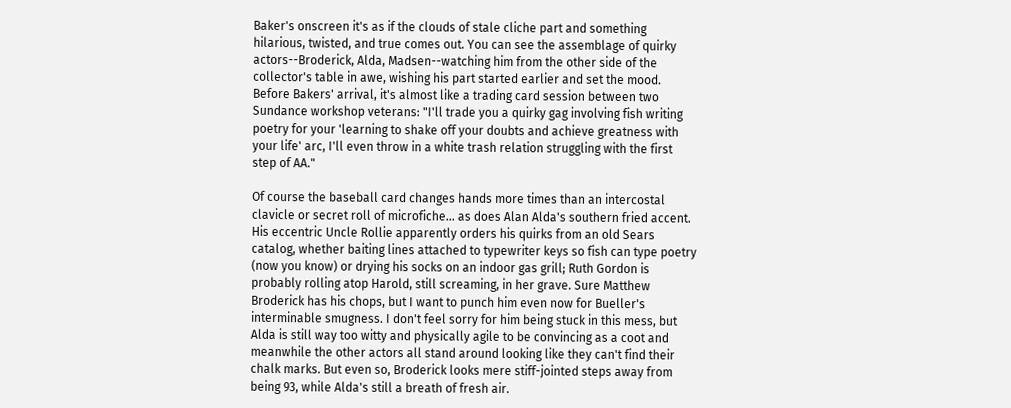Baker's onscreen it's as if the clouds of stale cliche part and something hilarious, twisted, and true comes out. You can see the assemblage of quirky actors--Broderick, Alda, Madsen--watching him from the other side of the collector's table in awe, wishing his part started earlier and set the mood. Before Bakers' arrival, it's almost like a trading card session between two Sundance workshop veterans: "I'll trade you a quirky gag involving fish writing poetry for your 'learning to shake off your doubts and achieve greatness with your life' arc, I'll even throw in a white trash relation struggling with the first step of AA."

Of course the baseball card changes hands more times than an intercostal clavicle or secret roll of microfiche... as does Alan Alda's southern fried accent. His eccentric Uncle Rollie apparently orders his quirks from an old Sears catalog, whether baiting lines attached to typewriter keys so fish can type poetry (now you know) or drying his socks on an indoor gas grill; Ruth Gordon is probably rolling atop Harold, still screaming, in her grave. Sure Matthew Broderick has his chops, but I want to punch him even now for Bueller's interminable smugness. I don't feel sorry for him being stuck in this mess, but Alda is still way too witty and physically agile to be convincing as a coot and meanwhile the other actors all stand around looking like they can't find their chalk marks. But even so, Broderick looks mere stiff-jointed steps away from being 93, while Alda's still a breath of fresh air.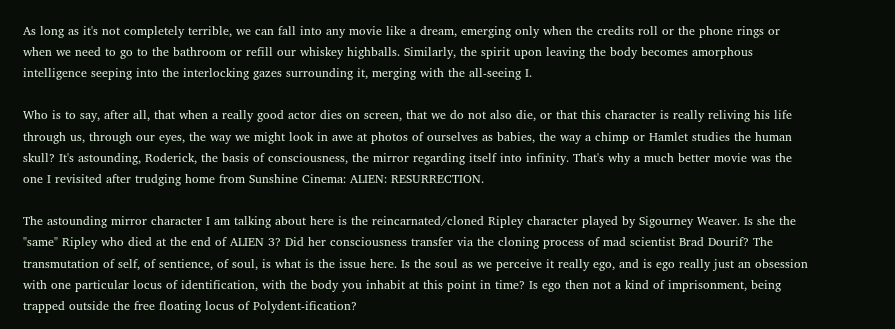As long as it's not completely terrible, we can fall into any movie like a dream, emerging only when the credits roll or the phone rings or when we need to go to the bathroom or refill our whiskey highballs. Similarly, the spirit upon leaving the body becomes amorphous intelligence seeping into the interlocking gazes surrounding it, merging with the all-seeing I.

Who is to say, after all, that when a really good actor dies on screen, that we do not also die, or that this character is really reliving his life through us, through our eyes, the way we might look in awe at photos of ourselves as babies, the way a chimp or Hamlet studies the human skull? It's astounding, Roderick, the basis of consciousness, the mirror regarding itself into infinity. That's why a much better movie was the one I revisited after trudging home from Sunshine Cinema: ALIEN: RESURRECTION.

The astounding mirror character I am talking about here is the reincarnated/cloned Ripley character played by Sigourney Weaver. Is she the "same" Ripley who died at the end of ALIEN 3? Did her consciousness transfer via the cloning process of mad scientist Brad Dourif? The transmutation of self, of sentience, of soul, is what is the issue here. Is the soul as we perceive it really ego, and is ego really just an obsession with one particular locus of identification, with the body you inhabit at this point in time? Is ego then not a kind of imprisonment, being trapped outside the free floating locus of Polydent-ification?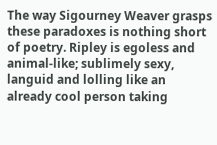The way Sigourney Weaver grasps these paradoxes is nothing short of poetry. Ripley is egoless and animal-like; sublimely sexy, languid and lolling like an already cool person taking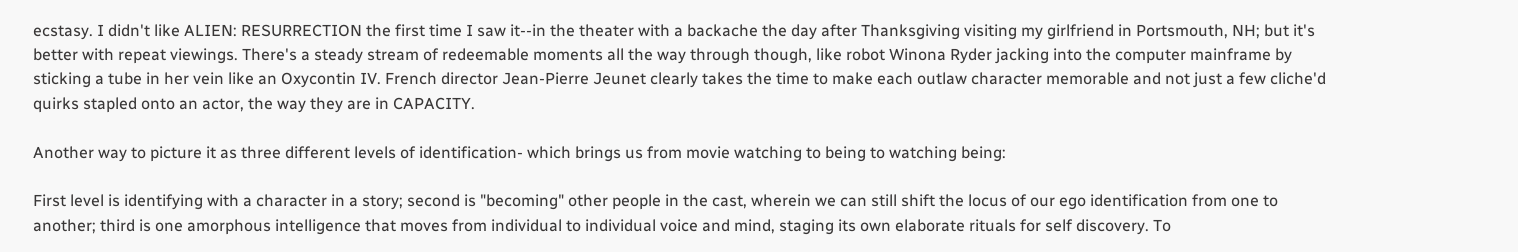ecstasy. I didn't like ALIEN: RESURRECTION the first time I saw it--in the theater with a backache the day after Thanksgiving visiting my girlfriend in Portsmouth, NH; but it's better with repeat viewings. There's a steady stream of redeemable moments all the way through though, like robot Winona Ryder jacking into the computer mainframe by sticking a tube in her vein like an Oxycontin IV. French director Jean-Pierre Jeunet clearly takes the time to make each outlaw character memorable and not just a few cliche'd quirks stapled onto an actor, the way they are in CAPACITY.

Another way to picture it as three different levels of identification- which brings us from movie watching to being to watching being:

First level is identifying with a character in a story; second is "becoming" other people in the cast, wherein we can still shift the locus of our ego identification from one to another; third is one amorphous intelligence that moves from individual to individual voice and mind, staging its own elaborate rituals for self discovery. To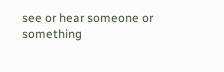see or hear someone or something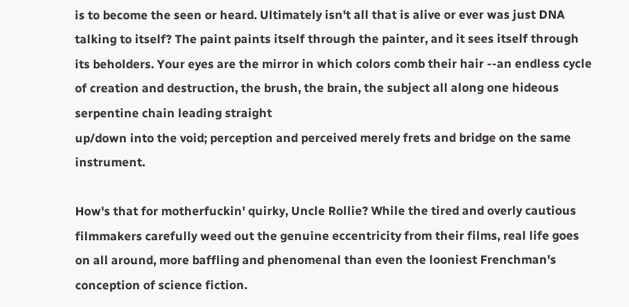is to become the seen or heard. Ultimately isn't all that is alive or ever was just DNA talking to itself? The paint paints itself through the painter, and it sees itself through its beholders. Your eyes are the mirror in which colors comb their hair --an endless cycle of creation and destruction, the brush, the brain, the subject all along one hideous serpentine chain leading straight
up/down into the void; perception and perceived merely frets and bridge on the same instrument.

How's that for motherfuckin' quirky, Uncle Rollie? While the tired and overly cautious filmmakers carefully weed out the genuine eccentricity from their films, real life goes on all around, more baffling and phenomenal than even the looniest Frenchman's conception of science fiction.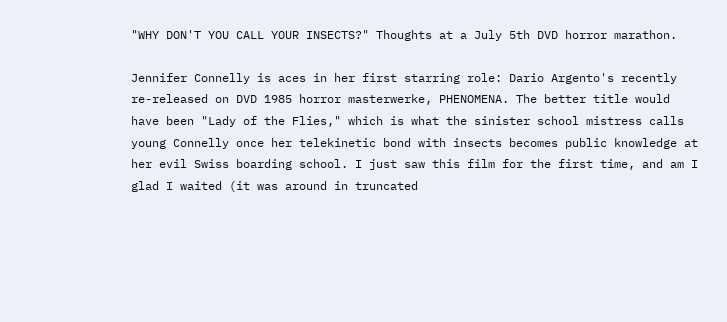"WHY DON'T YOU CALL YOUR INSECTS?" Thoughts at a July 5th DVD horror marathon.

Jennifer Connelly is aces in her first starring role: Dario Argento's recently re-released on DVD 1985 horror masterwerke, PHENOMENA. The better title would have been "Lady of the Flies," which is what the sinister school mistress calls young Connelly once her telekinetic bond with insects becomes public knowledge at her evil Swiss boarding school. I just saw this film for the first time, and am I glad I waited (it was around in truncated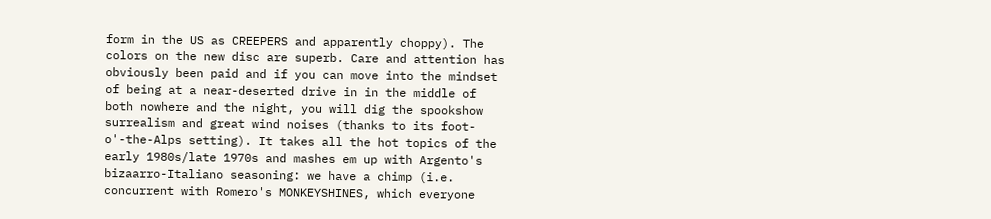form in the US as CREEPERS and apparently choppy). The colors on the new disc are superb. Care and attention has obviously been paid and if you can move into the mindset of being at a near-deserted drive in in the middle of  both nowhere and the night, you will dig the spookshow surrealism and great wind noises (thanks to its foot-o'-the-Alps setting). It takes all the hot topics of the early 1980s/late 1970s and mashes em up with Argento's bizaarro-Italiano seasoning: we have a chimp (i.e. concurrent with Romero's MONKEYSHINES, which everyone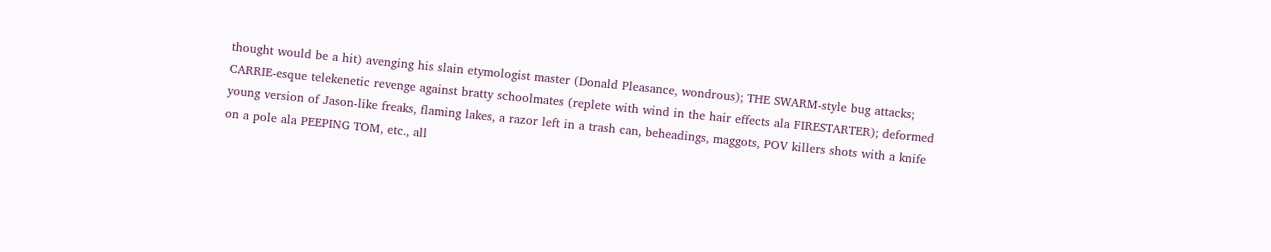thought would be a hit) avenging his slain etymologist master (Donald Pleasance, wondrous); THE SWARM-style bug attacks; CARRIE-esque telekenetic revenge against bratty schoolmates (replete with wind in the hair effects ala FIRESTARTER); deformed young version of Jason-like freaks, flaming lakes, a razor left in a trash can, beheadings, maggots, POV killers shots with a knife on a pole ala PEEPING TOM, etc., all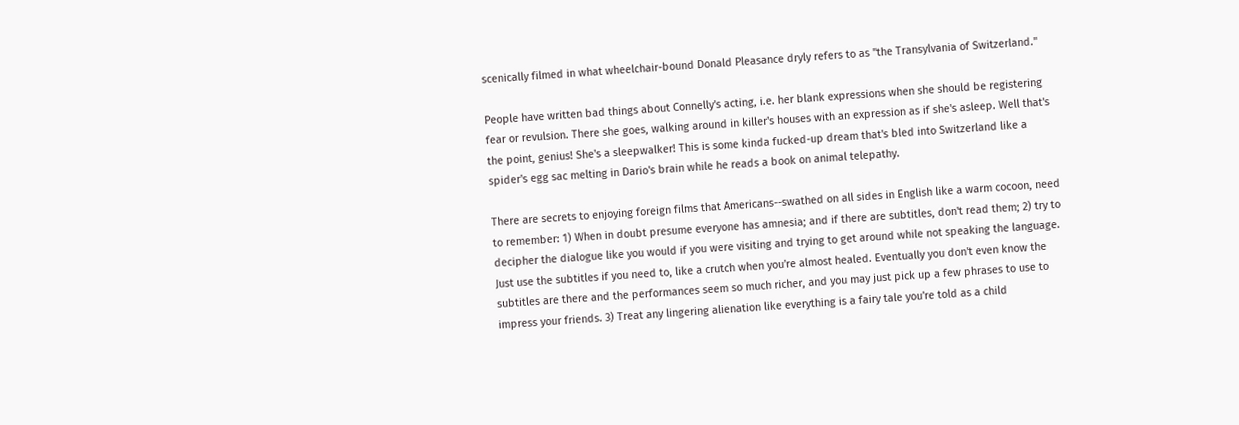scenically filmed in what wheelchair-bound Donald Pleasance dryly refers to as "the Transylvania of Switzerland."

People have written bad things about Connelly's acting, i.e. her blank expressions when she should be registering fear or revulsion. There she goes, walking around in killer's houses with an expression as if she's asleep. Well that's the point, genius! She's a sleepwalker! This is some kinda fucked-up dream that's bled into Switzerland like a spider's egg sac melting in Dario's brain while he reads a book on animal telepathy.

There are secrets to enjoying foreign films that Americans--swathed on all sides in English like a warm cocoon, need to remember: 1) When in doubt presume everyone has amnesia; and if there are subtitles, don't read them; 2) try to decipher the dialogue like you would if you were visiting and trying to get around while not speaking the language. Just use the subtitles if you need to, like a crutch when you're almost healed. Eventually you don't even know the subtitles are there and the performances seem so much richer, and you may just pick up a few phrases to use to impress your friends. 3) Treat any lingering alienation like everything is a fairy tale you're told as a child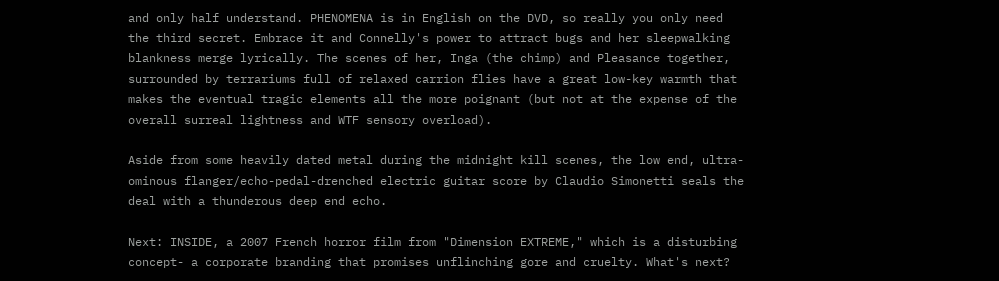and only half understand. PHENOMENA is in English on the DVD, so really you only need the third secret. Embrace it and Connelly's power to attract bugs and her sleepwalking blankness merge lyrically. The scenes of her, Inga (the chimp) and Pleasance together, surrounded by terrariums full of relaxed carrion flies have a great low-key warmth that makes the eventual tragic elements all the more poignant (but not at the expense of the overall surreal lightness and WTF sensory overload).

Aside from some heavily dated metal during the midnight kill scenes, the low end, ultra-ominous flanger/echo-pedal-drenched electric guitar score by Claudio Simonetti seals the deal with a thunderous deep end echo.

Next: INSIDE, a 2007 French horror film from "Dimension EXTREME," which is a disturbing concept- a corporate branding that promises unflinching gore and cruelty. What's next?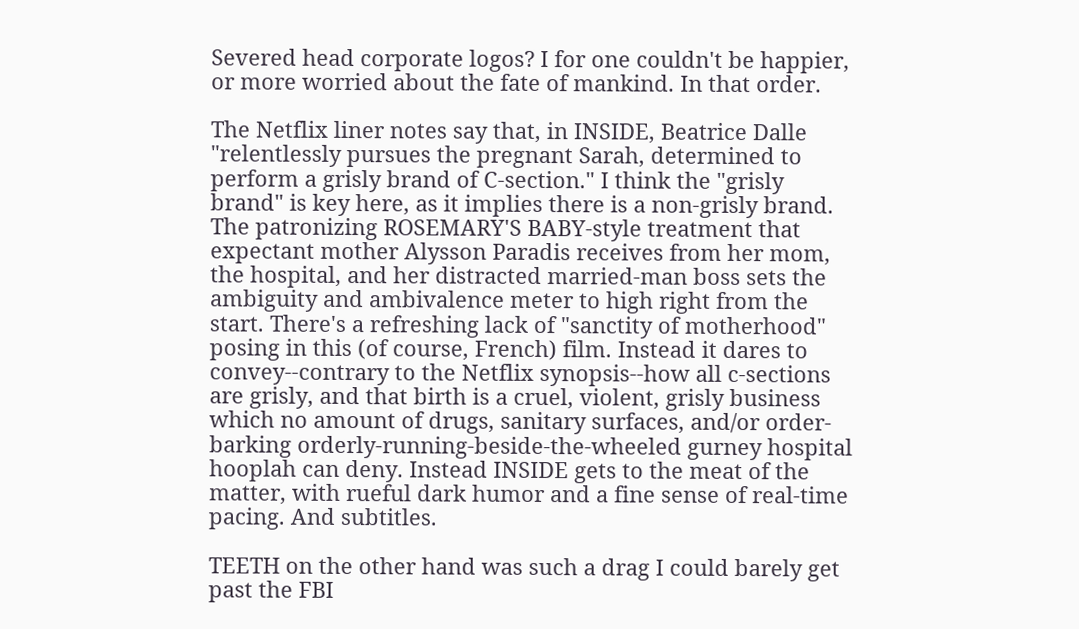Severed head corporate logos? I for one couldn't be happier, or more worried about the fate of mankind. In that order.

The Netflix liner notes say that, in INSIDE, Beatrice Dalle "relentlessly pursues the pregnant Sarah, determined to perform a grisly brand of C-section." I think the "grisly brand" is key here, as it implies there is a non-grisly brand. The patronizing ROSEMARY'S BABY-style treatment that expectant mother Alysson Paradis receives from her mom, the hospital, and her distracted married-man boss sets the ambiguity and ambivalence meter to high right from the start. There's a refreshing lack of "sanctity of motherhood" posing in this (of course, French) film. Instead it dares to convey--contrary to the Netflix synopsis--how all c-sections are grisly, and that birth is a cruel, violent, grisly business which no amount of drugs, sanitary surfaces, and/or order-barking orderly-running-beside-the-wheeled gurney hospital hooplah can deny. Instead INSIDE gets to the meat of the matter, with rueful dark humor and a fine sense of real-time pacing. And subtitles.

TEETH on the other hand was such a drag I could barely get past the FBI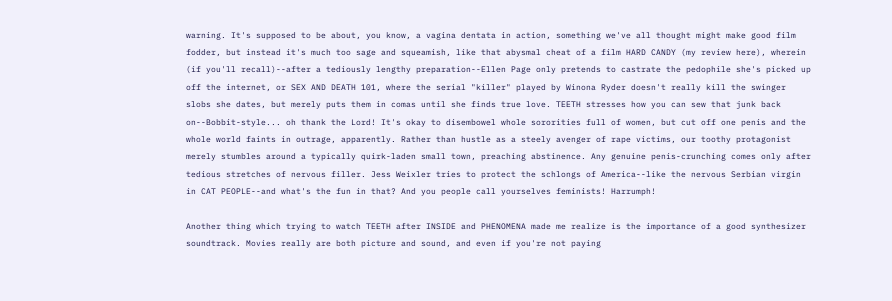warning. It's supposed to be about, you know, a vagina dentata in action, something we've all thought might make good film fodder, but instead it's much too sage and squeamish, like that abysmal cheat of a film HARD CANDY (my review here), wherein (if you'll recall)--after a tediously lengthy preparation--Ellen Page only pretends to castrate the pedophile she's picked up off the internet, or SEX AND DEATH 101, where the serial "killer" played by Winona Ryder doesn't really kill the swinger slobs she dates, but merely puts them in comas until she finds true love. TEETH stresses how you can sew that junk back on--Bobbit-style... oh thank the Lord! It's okay to disembowel whole sororities full of women, but cut off one penis and the whole world faints in outrage, apparently. Rather than hustle as a steely avenger of rape victims, our toothy protagonist merely stumbles around a typically quirk-laden small town, preaching abstinence. Any genuine penis-crunching comes only after tedious stretches of nervous filler. Jess Weixler tries to protect the schlongs of America--like the nervous Serbian virgin in CAT PEOPLE--and what's the fun in that? And you people call yourselves feminists! Harrumph!

Another thing which trying to watch TEETH after INSIDE and PHENOMENA made me realize is the importance of a good synthesizer soundtrack. Movies really are both picture and sound, and even if you're not paying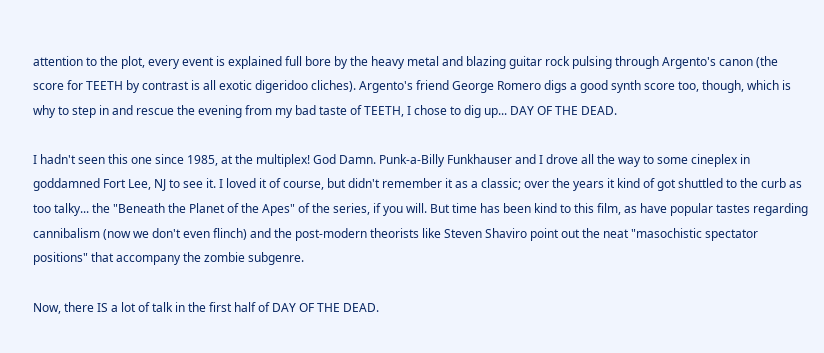attention to the plot, every event is explained full bore by the heavy metal and blazing guitar rock pulsing through Argento's canon (the score for TEETH by contrast is all exotic digeridoo cliches). Argento's friend George Romero digs a good synth score too, though, which is why to step in and rescue the evening from my bad taste of TEETH, I chose to dig up... DAY OF THE DEAD.

I hadn't seen this one since 1985, at the multiplex! God Damn. Punk-a-Billy Funkhauser and I drove all the way to some cineplex in goddamned Fort Lee, NJ to see it. I loved it of course, but didn't remember it as a classic; over the years it kind of got shuttled to the curb as too talky... the "Beneath the Planet of the Apes" of the series, if you will. But time has been kind to this film, as have popular tastes regarding cannibalism (now we don't even flinch) and the post-modern theorists like Steven Shaviro point out the neat "masochistic spectator positions" that accompany the zombie subgenre.

Now, there IS a lot of talk in the first half of DAY OF THE DEAD.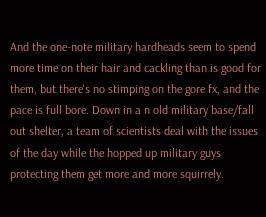And the one-note military hardheads seem to spend more time on their hair and cackling than is good for them, but there's no stimping on the gore fx, and the pace is full bore. Down in a n old military base/fall out shelter, a team of scientists deal with the issues of the day while the hopped up military guys protecting them get more and more squirrely.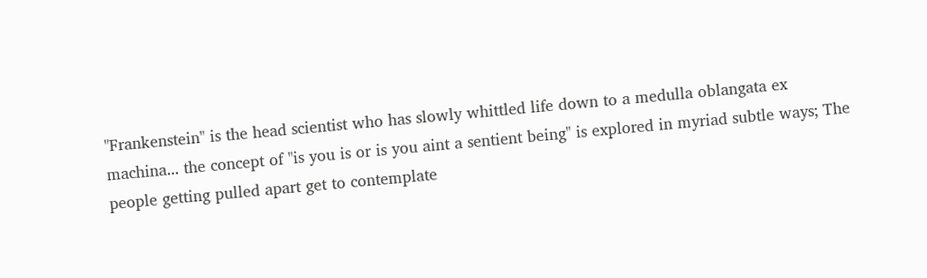"Frankenstein" is the head scientist who has slowly whittled life down to a medulla oblangata ex machina... the concept of "is you is or is you aint a sentient being" is explored in myriad subtle ways; The people getting pulled apart get to contemplate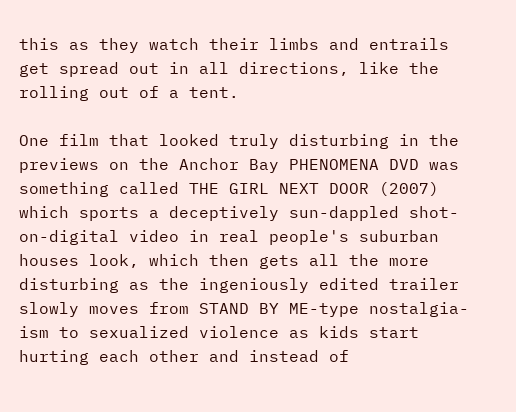this as they watch their limbs and entrails get spread out in all directions, like the rolling out of a tent.

One film that looked truly disturbing in the previews on the Anchor Bay PHENOMENA DVD was something called THE GIRL NEXT DOOR (2007) which sports a deceptively sun-dappled shot-on-digital video in real people's suburban houses look, which then gets all the more disturbing as the ingeniously edited trailer slowly moves from STAND BY ME-type nostalgia-ism to sexualized violence as kids start hurting each other and instead of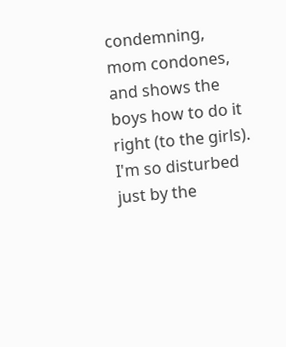condemning, mom condones, and shows the boys how to do it right (to the girls). I'm so disturbed just by the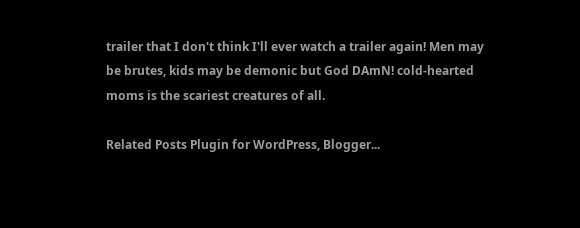trailer that I don't think I'll ever watch a trailer again! Men may be brutes, kids may be demonic but God DAmN! cold-hearted moms is the scariest creatures of all.

Related Posts Plugin for WordPress, Blogger...